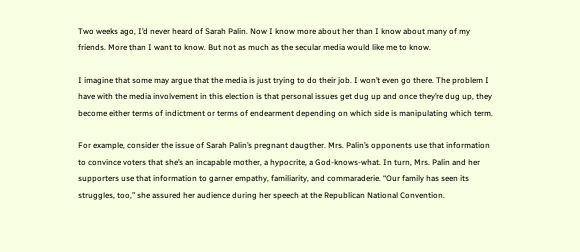Two weeks ago, I’d never heard of Sarah Palin. Now I know more about her than I know about many of my friends. More than I want to know. But not as much as the secular media would like me to know.

I imagine that some may argue that the media is just trying to do their job. I won’t even go there. The problem I have with the media involvement in this election is that personal issues get dug up and once they’re dug up, they become either terms of indictment or terms of endearment depending on which side is manipulating which term.

For example, consider the issue of Sarah Palin’s pregnant daugther. Mrs. Palin’s opponents use that information to convince voters that she’s an incapable mother, a hypocrite, a God-knows-what. In turn, Mrs. Palin and her supporters use that information to garner empathy, familiarity, and commaraderie. “Our family has seen its struggles, too,” she assured her audience during her speech at the Republican National Convention.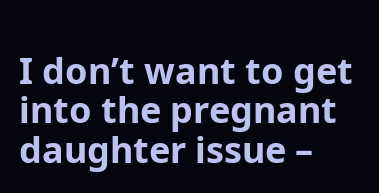I don’t want to get into the pregnant daughter issue –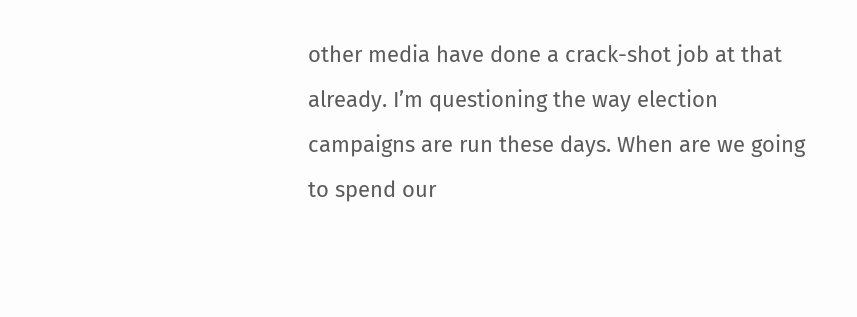other media have done a crack-shot job at that already. I’m questioning the way election campaigns are run these days. When are we going to spend our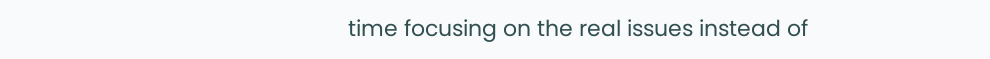time focusing on the real issues instead of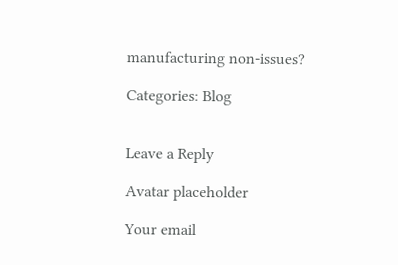manufacturing non-issues?

Categories: Blog


Leave a Reply

Avatar placeholder

Your email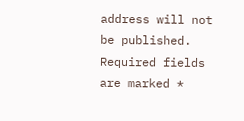address will not be published. Required fields are marked *